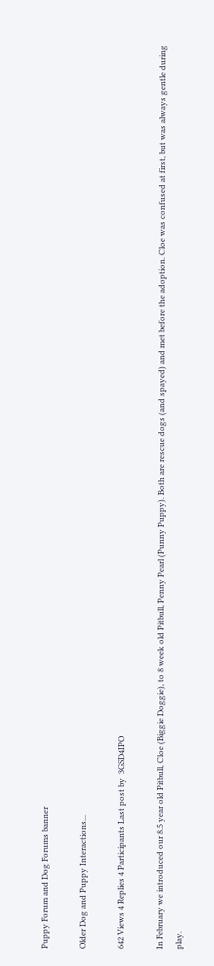Puppy Forum and Dog Forums banner

Older Dog and Puppy Interactions...

642 Views 4 Replies 4 Participants Last post by  3GSD4IPO

In February we introduced our 8.5 year old Pitbull, Cloe (Biggie Doggie), to 8 week old Pitbull, Penny Pearl (Punny Puppy). Both are rescue dogs (and spayed) and met before the adoption. Cloe was confused at first, but was always gentle during play.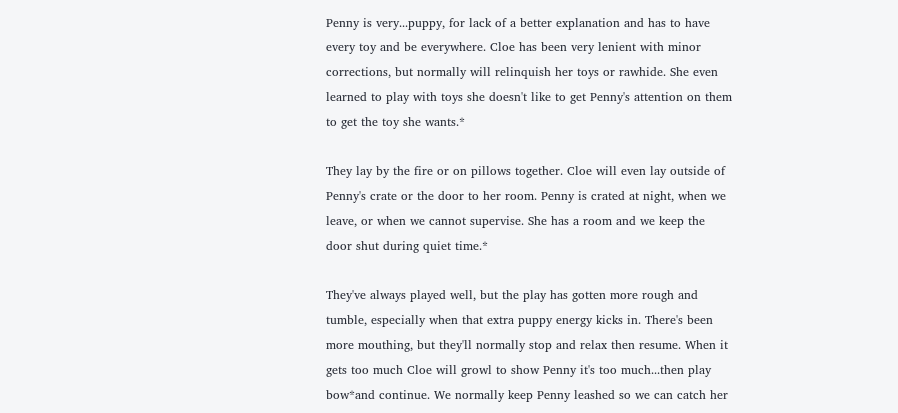Penny is very...puppy, for lack of a better explanation and has to have every toy and be everywhere. Cloe has been very lenient with minor corrections, but normally will relinquish her toys or rawhide. She even learned to play with toys she doesn't like to get Penny's attention on them to get the toy she wants.*

They lay by the fire or on pillows together. Cloe will even lay outside of Penny's crate or the door to her room. Penny is crated at night, when we leave, or when we cannot supervise. She has a room and we keep the door shut during quiet time.*

They've always played well, but the play has gotten more rough and tumble, especially when that extra puppy energy kicks in. There's been more mouthing, but they'll normally stop and relax then resume. When it gets too much Cloe will growl to show Penny it's too much...then play bow*and continue. We normally keep Penny leashed so we can catch her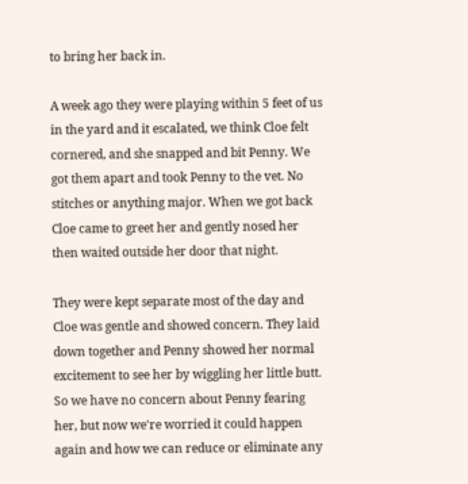to bring her back in.

A week ago they were playing within 5 feet of us in the yard and it escalated, we think Cloe felt cornered, and she snapped and bit Penny. We got them apart and took Penny to the vet. No stitches or anything major. When we got back Cloe came to greet her and gently nosed her then waited outside her door that night.

They were kept separate most of the day and Cloe was gentle and showed concern. They laid down together and Penny showed her normal excitement to see her by wiggling her little butt. So we have no concern about Penny fearing her, but now we're worried it could happen again and how we can reduce or eliminate any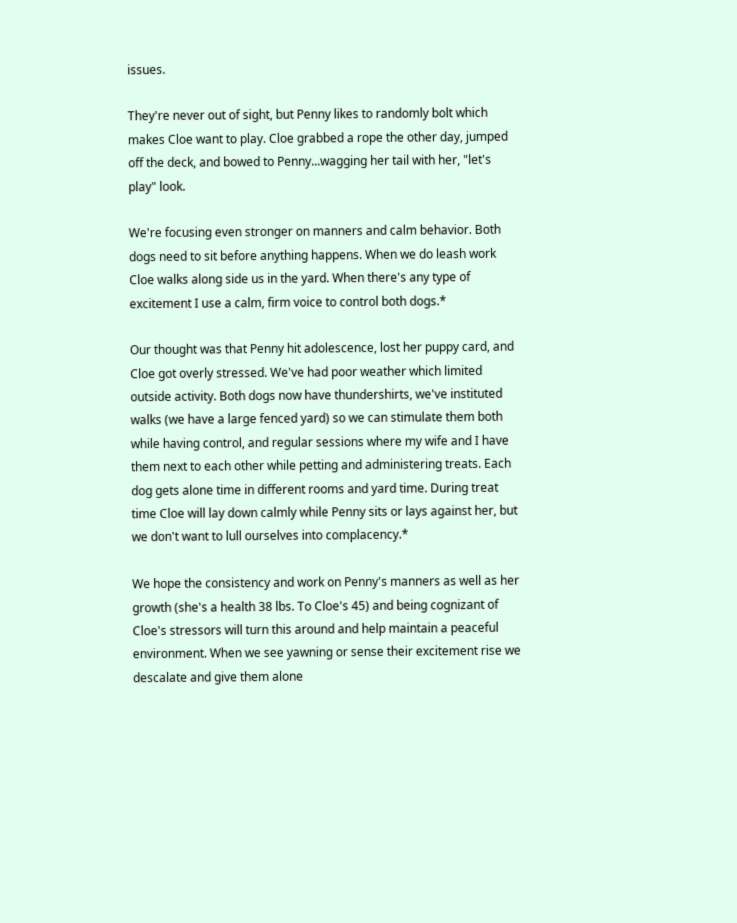issues.

They're never out of sight, but Penny likes to randomly bolt which makes Cloe want to play. Cloe grabbed a rope the other day, jumped off the deck, and bowed to Penny...wagging her tail with her, "let's play" look.

We're focusing even stronger on manners and calm behavior. Both dogs need to sit before anything happens. When we do leash work Cloe walks along side us in the yard. When there's any type of excitement I use a calm, firm voice to control both dogs.*

Our thought was that Penny hit adolescence, lost her puppy card, and Cloe got overly stressed. We've had poor weather which limited outside activity. Both dogs now have thundershirts, we've instituted walks (we have a large fenced yard) so we can stimulate them both while having control, and regular sessions where my wife and I have them next to each other while petting and administering treats. Each dog gets alone time in different rooms and yard time. During treat time Cloe will lay down calmly while Penny sits or lays against her, but we don't want to lull ourselves into complacency.*

We hope the consistency and work on Penny's manners as well as her growth (she's a health 38 lbs. To Cloe's 45) and being cognizant of Cloe's stressors will turn this around and help maintain a peaceful environment. When we see yawning or sense their excitement rise we descalate and give them alone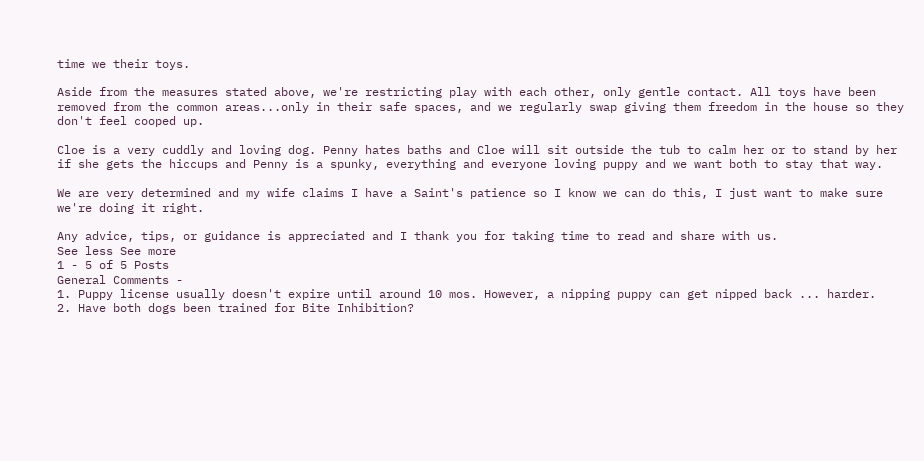time we their toys.

Aside from the measures stated above, we're restricting play with each other, only gentle contact. All toys have been removed from the common areas...only in their safe spaces, and we regularly swap giving them freedom in the house so they don't feel cooped up.

Cloe is a very cuddly and loving dog. Penny hates baths and Cloe will sit outside the tub to calm her or to stand by her if she gets the hiccups and Penny is a spunky, everything and everyone loving puppy and we want both to stay that way.

We are very determined and my wife claims I have a Saint's patience so I know we can do this, I just want to make sure we're doing it right.

Any advice, tips, or guidance is appreciated and I thank you for taking time to read and share with us.
See less See more
1 - 5 of 5 Posts
General Comments -
1. Puppy license usually doesn't expire until around 10 mos. However, a nipping puppy can get nipped back ... harder.
2. Have both dogs been trained for Bite Inhibition?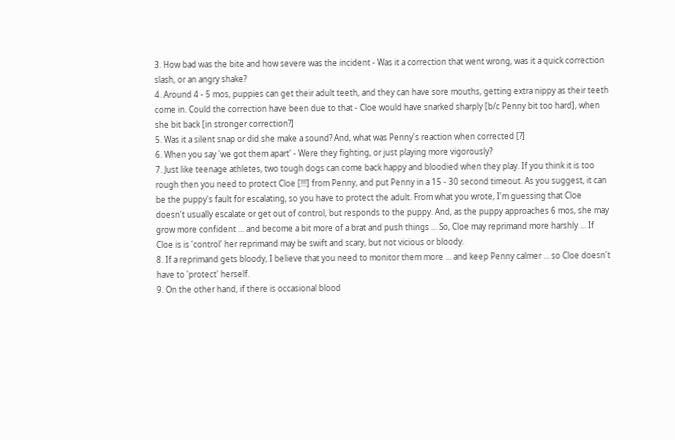3. How bad was the bite and how severe was the incident - Was it a correction that went wrong, was it a quick correction slash, or an angry shake?
4. Around 4 - 5 mos, puppies can get their adult teeth, and they can have sore mouths, getting extra nippy as their teeth come in. Could the correction have been due to that - Cloe would have snarked sharply [b/c Penny bit too hard], when she bit back [in stronger correction?]
5. Was it a silent snap or did she make a sound? And, what was Penny's reaction when corrected [?]
6. When you say 'we got them apart' - Were they fighting, or just playing more vigorously?
7. Just like teenage athletes, two tough dogs can come back happy and bloodied when they play. If you think it is too rough then you need to protect Cloe [!!!] from Penny, and put Penny in a 15 - 30 second timeout. As you suggest, it can be the puppy's fault for escalating, so you have to protect the adult. From what you wrote, I'm guessing that Cloe doesn't usually escalate or get out of control, but responds to the puppy. And, as the puppy approaches 6 mos, she may grow more confident ... and become a bit more of a brat and push things ... So, Cloe may reprimand more harshly ... If Cloe is is 'control' her reprimand may be swift and scary, but not vicious or bloody.
8. If a reprimand gets bloody, I believe that you need to monitor them more ... and keep Penny calmer ... so Cloe doesn't have to 'protect' herself.
9. On the other hand, if there is occasional blood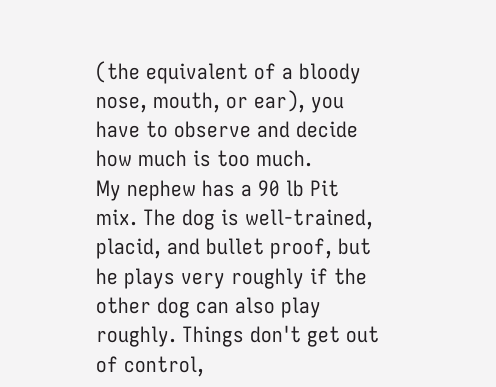(the equivalent of a bloody nose, mouth, or ear), you have to observe and decide how much is too much.
My nephew has a 90 lb Pit mix. The dog is well-trained, placid, and bullet proof, but he plays very roughly if the other dog can also play roughly. Things don't get out of control,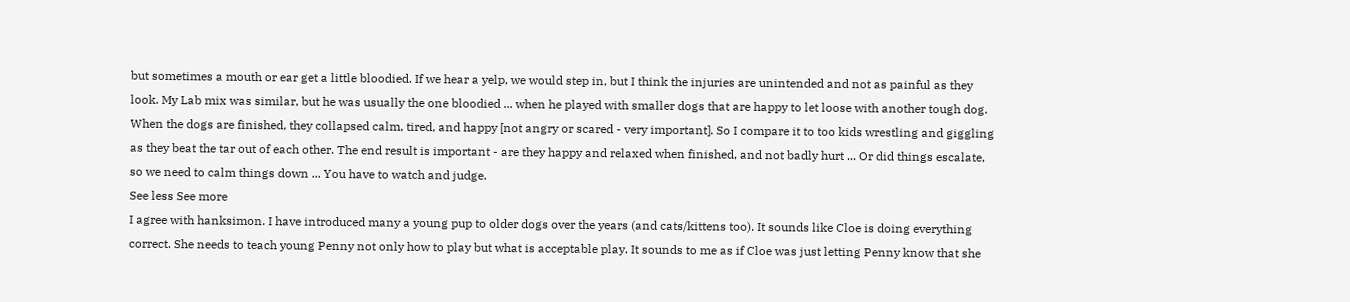but sometimes a mouth or ear get a little bloodied. If we hear a yelp, we would step in, but I think the injuries are unintended and not as painful as they look. My Lab mix was similar, but he was usually the one bloodied ... when he played with smaller dogs that are happy to let loose with another tough dog. When the dogs are finished, they collapsed calm, tired, and happy [not angry or scared - very important]. So I compare it to too kids wrestling and giggling as they beat the tar out of each other. The end result is important - are they happy and relaxed when finished, and not badly hurt ... Or did things escalate, so we need to calm things down ... You have to watch and judge.
See less See more
I agree with hanksimon. I have introduced many a young pup to older dogs over the years (and cats/kittens too). It sounds like Cloe is doing everything correct. She needs to teach young Penny not only how to play but what is acceptable play. It sounds to me as if Cloe was just letting Penny know that she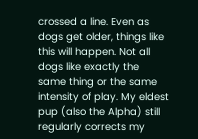crossed a line. Even as dogs get older, things like this will happen. Not all dogs like exactly the same thing or the same intensity of play. My eldest pup (also the Alpha) still regularly corrects my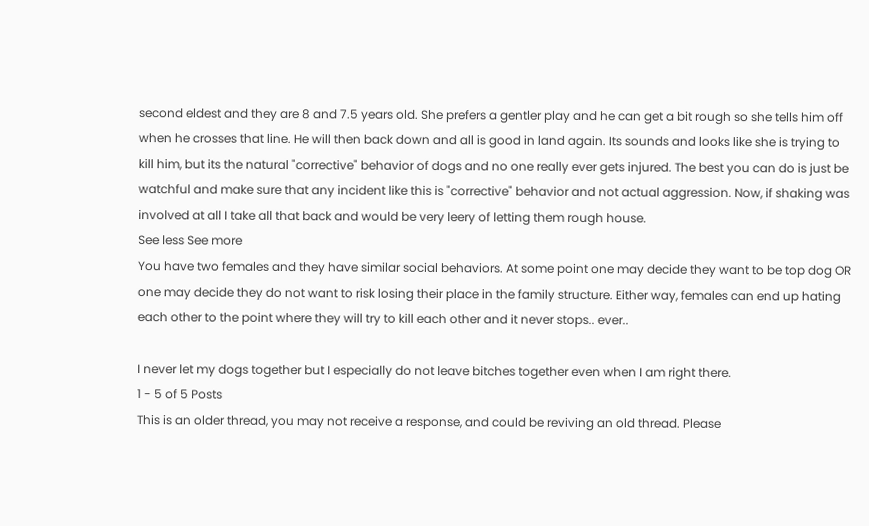second eldest and they are 8 and 7.5 years old. She prefers a gentler play and he can get a bit rough so she tells him off when he crosses that line. He will then back down and all is good in land again. Its sounds and looks like she is trying to kill him, but its the natural "corrective" behavior of dogs and no one really ever gets injured. The best you can do is just be watchful and make sure that any incident like this is "corrective" behavior and not actual aggression. Now, if shaking was involved at all I take all that back and would be very leery of letting them rough house.
See less See more
You have two females and they have similar social behaviors. At some point one may decide they want to be top dog OR one may decide they do not want to risk losing their place in the family structure. Either way, females can end up hating each other to the point where they will try to kill each other and it never stops.. ever..

I never let my dogs together but I especially do not leave bitches together even when I am right there.
1 - 5 of 5 Posts
This is an older thread, you may not receive a response, and could be reviving an old thread. Please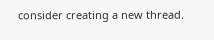consider creating a new thread.